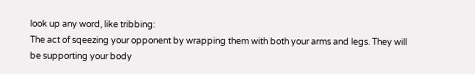look up any word, like tribbing:
The act of sqeezing your opponent by wrapping them with both your arms and legs. They will be supporting your body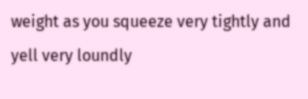weight as you squeeze very tightly and yell very loundly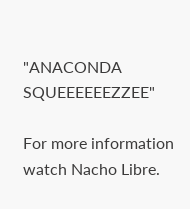"ANACONDA SQUEEEEEEZZEE"

For more information watch Nacho Libre.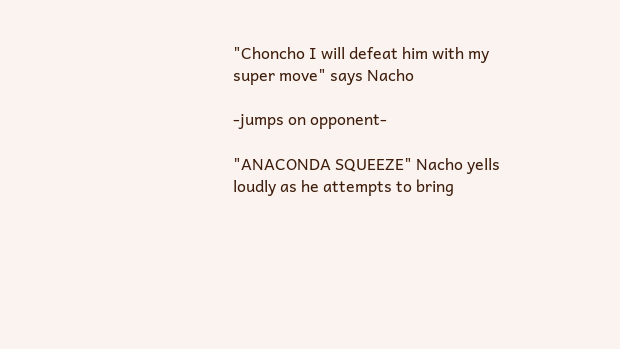"Choncho I will defeat him with my super move" says Nacho

-jumps on opponent-

"ANACONDA SQUEEZE" Nacho yells loudly as he attempts to bring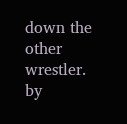down the other wrestler.
by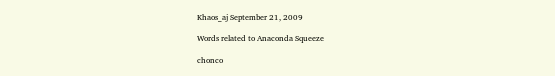Khaos_aj September 21, 2009

Words related to Anaconda Squeeze

chonco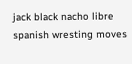jack black nacho libre spanish wresting moves